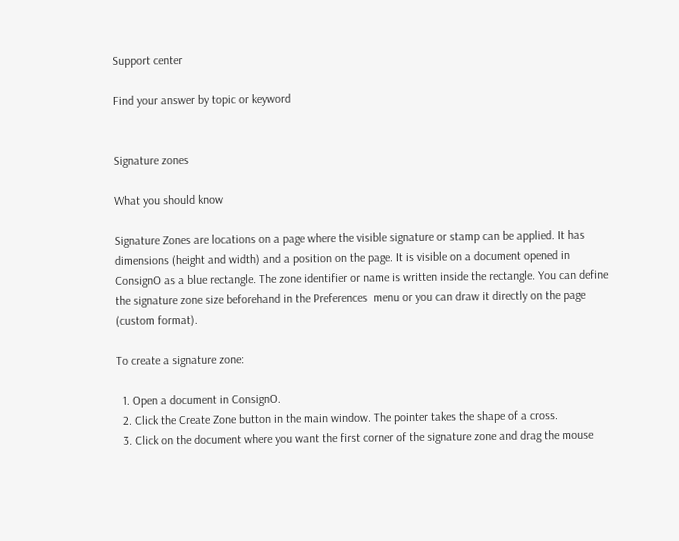Support center

Find your answer by topic or keyword


Signature zones

What you should know

Signature Zones are locations on a page where the visible signature or stamp can be applied. It has dimensions (height and width) and a position on the page. It is visible on a document opened in ConsignO as a blue rectangle. The zone identifier or name is written inside the rectangle. You can define the signature zone size beforehand in the Preferences  menu or you can draw it directly on the page (custom format).

To create a signature zone:

  1. Open a document in ConsignO.
  2. Click the Create Zone button in the main window. The pointer takes the shape of a cross.
  3. Click on the document where you want the first corner of the signature zone and drag the mouse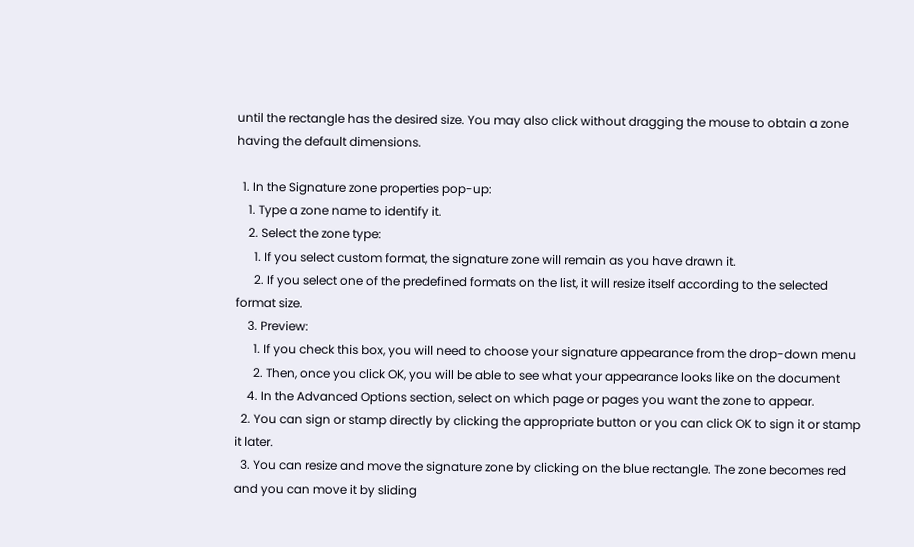until the rectangle has the desired size. You may also click without dragging the mouse to obtain a zone having the default dimensions.

  1. In the Signature zone properties pop-up:
    1. Type a zone name to identify it.
    2. Select the zone type:
      1. If you select custom format, the signature zone will remain as you have drawn it.
      2. If you select one of the predefined formats on the list, it will resize itself according to the selected format size.
    3. Preview:
      1. If you check this box, you will need to choose your signature appearance from the drop-down menu
      2. Then, once you click OK, you will be able to see what your appearance looks like on the document
    4. In the Advanced Options section, select on which page or pages you want the zone to appear.
  2. You can sign or stamp directly by clicking the appropriate button or you can click OK to sign it or stamp it later.
  3. You can resize and move the signature zone by clicking on the blue rectangle. The zone becomes red and you can move it by sliding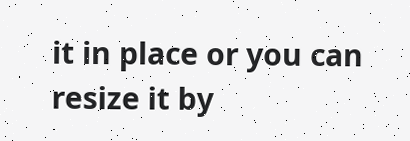it in place or you can resize it by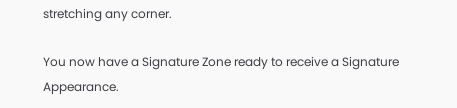stretching any corner.

You now have a Signature Zone ready to receive a Signature Appearance.